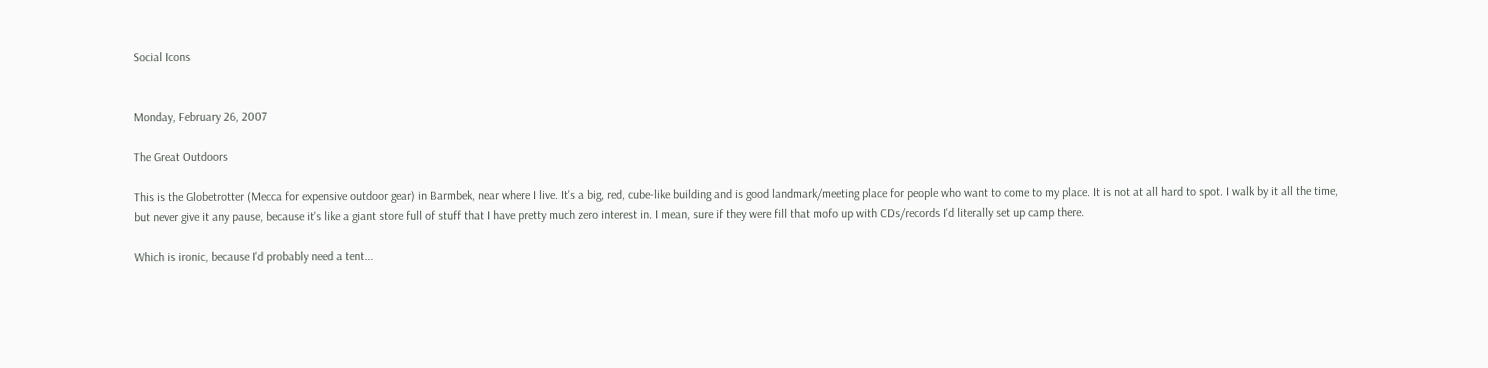Social Icons


Monday, February 26, 2007

The Great Outdoors

This is the Globetrotter (Mecca for expensive outdoor gear) in Barmbek, near where I live. It's a big, red, cube-like building and is good landmark/meeting place for people who want to come to my place. It is not at all hard to spot. I walk by it all the time, but never give it any pause, because it's like a giant store full of stuff that I have pretty much zero interest in. I mean, sure if they were fill that mofo up with CDs/records I'd literally set up camp there.

Which is ironic, because I'd probably need a tent...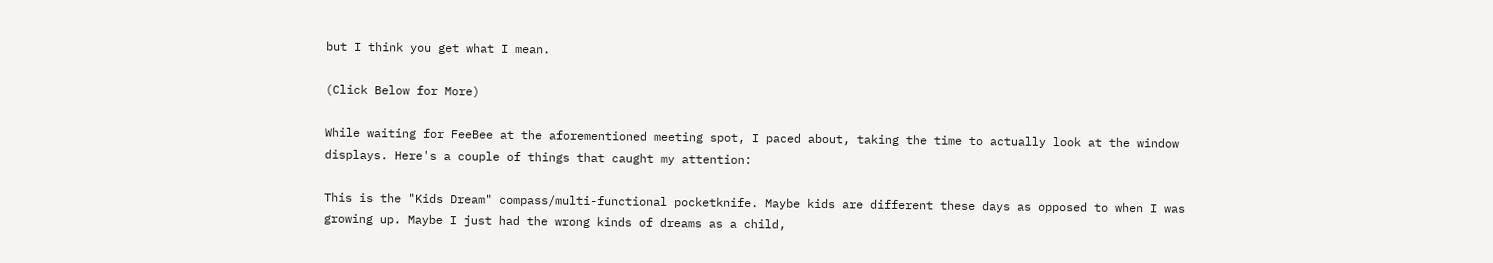but I think you get what I mean.

(Click Below for More)

While waiting for FeeBee at the aforementioned meeting spot, I paced about, taking the time to actually look at the window displays. Here's a couple of things that caught my attention:

This is the "Kids Dream" compass/multi-functional pocketknife. Maybe kids are different these days as opposed to when I was growing up. Maybe I just had the wrong kinds of dreams as a child,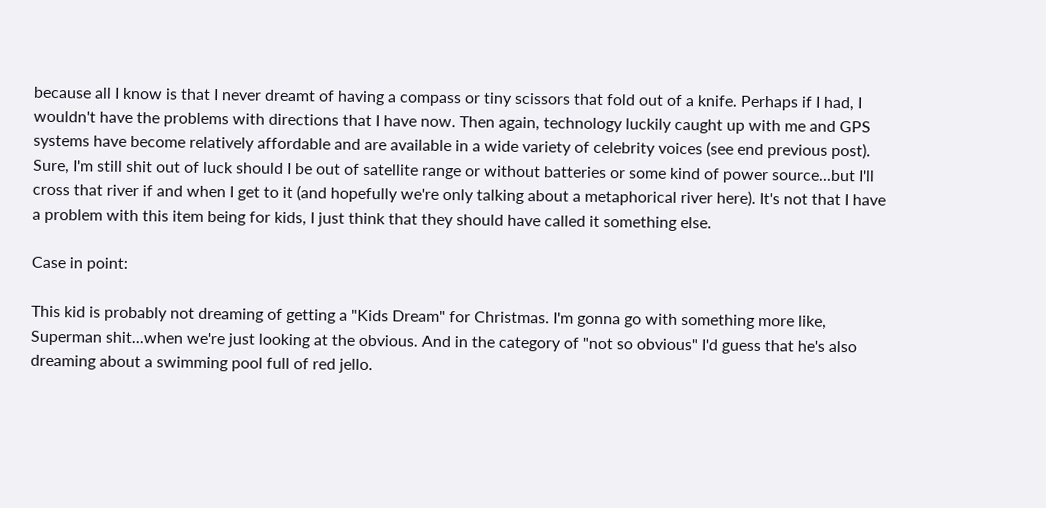because all I know is that I never dreamt of having a compass or tiny scissors that fold out of a knife. Perhaps if I had, I wouldn't have the problems with directions that I have now. Then again, technology luckily caught up with me and GPS systems have become relatively affordable and are available in a wide variety of celebrity voices (see end previous post). Sure, I'm still shit out of luck should I be out of satellite range or without batteries or some kind of power source...but I'll cross that river if and when I get to it (and hopefully we're only talking about a metaphorical river here). It's not that I have a problem with this item being for kids, I just think that they should have called it something else.

Case in point:

This kid is probably not dreaming of getting a "Kids Dream" for Christmas. I'm gonna go with something more like, Superman shit...when we're just looking at the obvious. And in the category of "not so obvious" I'd guess that he's also dreaming about a swimming pool full of red jello.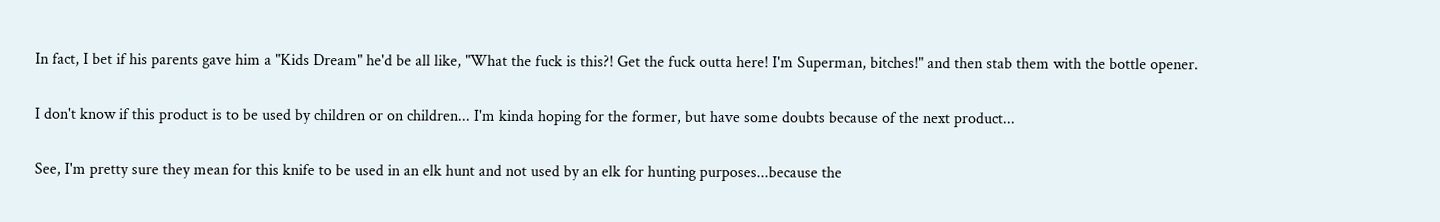In fact, I bet if his parents gave him a "Kids Dream" he'd be all like, "What the fuck is this?! Get the fuck outta here! I'm Superman, bitches!" and then stab them with the bottle opener.

I don't know if this product is to be used by children or on children... I'm kinda hoping for the former, but have some doubts because of the next product...

See, I'm pretty sure they mean for this knife to be used in an elk hunt and not used by an elk for hunting purposes...because the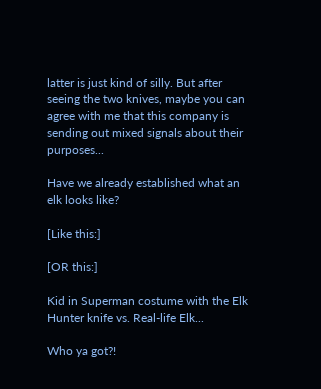latter is just kind of silly. But after seeing the two knives, maybe you can agree with me that this company is sending out mixed signals about their purposes...

Have we already established what an elk looks like?

[Like this:]

[OR this:]

Kid in Superman costume with the Elk Hunter knife vs. Real-life Elk...

Who ya got?!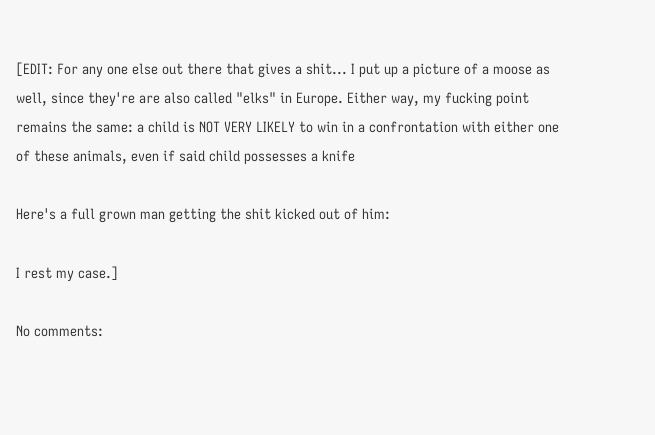[EDIT: For any one else out there that gives a shit... I put up a picture of a moose as well, since they're are also called "elks" in Europe. Either way, my fucking point remains the same: a child is NOT VERY LIKELY to win in a confrontation with either one of these animals, even if said child possesses a knife

Here's a full grown man getting the shit kicked out of him:

I rest my case.]

No comments: